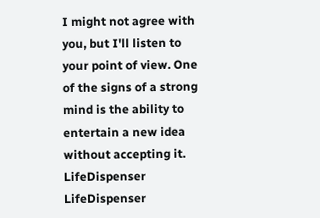I might not agree with you, but I'll listen to your point of view. One of the signs of a strong mind is the ability to entertain a new idea without accepting it.
LifeDispenser LifeDispenser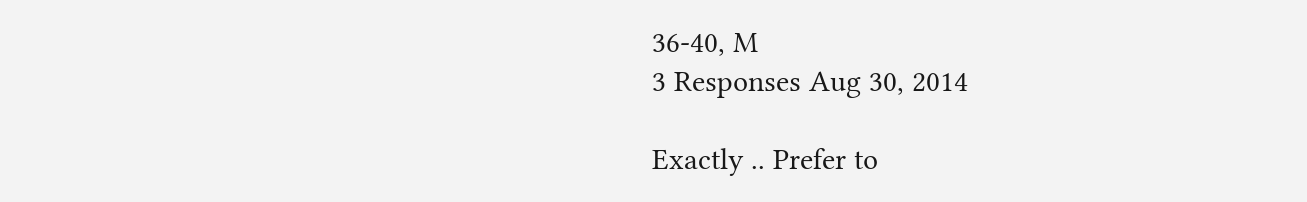36-40, M
3 Responses Aug 30, 2014

Exactly .. Prefer to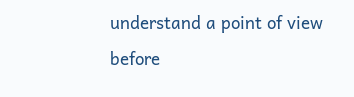understand a point of view before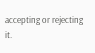accepting or rejecting it.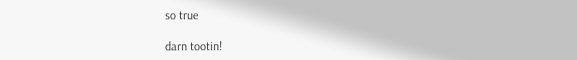so true

darn tootin!